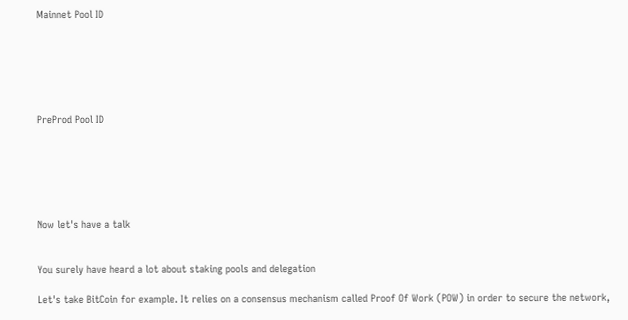Mainnet Pool ID






PreProd Pool ID






Now let's have a talk


You surely have heard a lot about staking pools and delegation

Let's take BitCoin for example. It relies on a consensus mechanism called Proof Of Work (POW) in order to secure the network,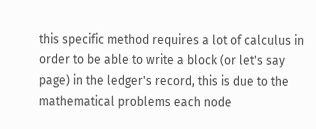this specific method requires a lot of calculus in order to be able to write a block (or let's say page) in the ledger's record, this is due to the mathematical problems each node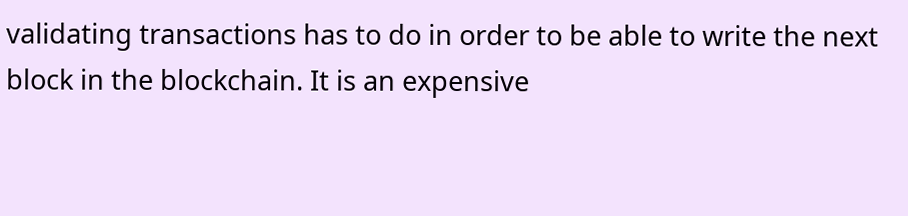validating transactions has to do in order to be able to write the next block in the blockchain. It is an expensive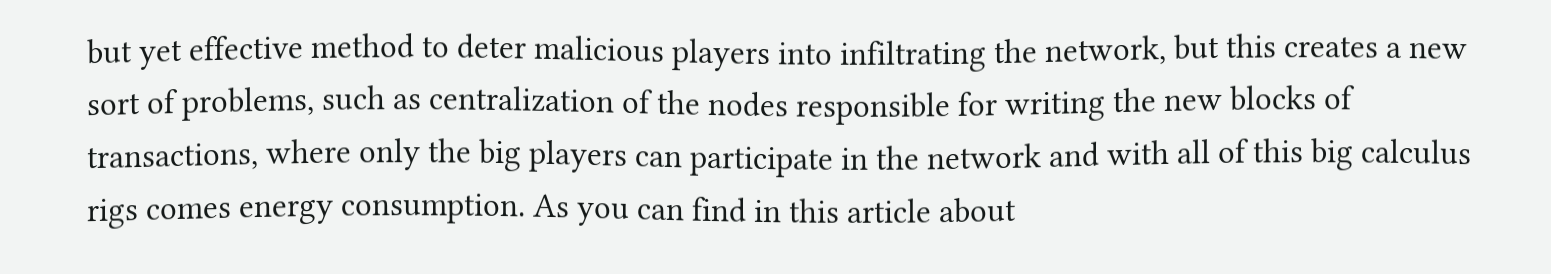but yet effective method to deter malicious players into infiltrating the network, but this creates a new sort of problems, such as centralization of the nodes responsible for writing the new blocks of transactions, where only the big players can participate in the network and with all of this big calculus rigs comes energy consumption. As you can find in this article about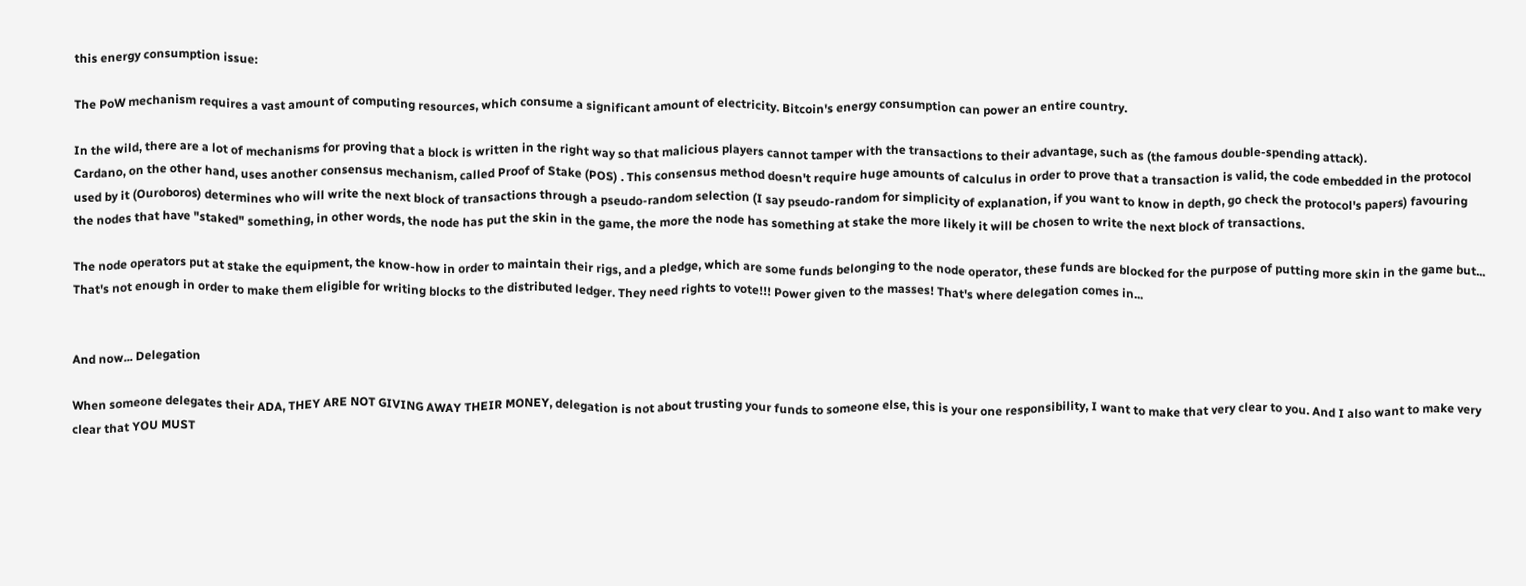this energy consumption issue:

The PoW mechanism requires a vast amount of computing resources, which consume a significant amount of electricity. Bitcoin's energy consumption can power an entire country.

In the wild, there are a lot of mechanisms for proving that a block is written in the right way so that malicious players cannot tamper with the transactions to their advantage, such as (the famous double-spending attack).
Cardano, on the other hand, uses another consensus mechanism, called Proof of Stake (POS) . This consensus method doesn't require huge amounts of calculus in order to prove that a transaction is valid, the code embedded in the protocol used by it (Ouroboros) determines who will write the next block of transactions through a pseudo-random selection (I say pseudo-random for simplicity of explanation, if you want to know in depth, go check the protocol's papers) favouring the nodes that have "staked" something, in other words, the node has put the skin in the game, the more the node has something at stake the more likely it will be chosen to write the next block of transactions.

The node operators put at stake the equipment, the know-how in order to maintain their rigs, and a pledge, which are some funds belonging to the node operator, these funds are blocked for the purpose of putting more skin in the game but... That's not enough in order to make them eligible for writing blocks to the distributed ledger. They need rights to vote!!! Power given to the masses! That's where delegation comes in...


And now... Delegation

When someone delegates their ADA, THEY ARE NOT GIVING AWAY THEIR MONEY, delegation is not about trusting your funds to someone else, this is your one responsibility, I want to make that very clear to you. And I also want to make very clear that YOU MUST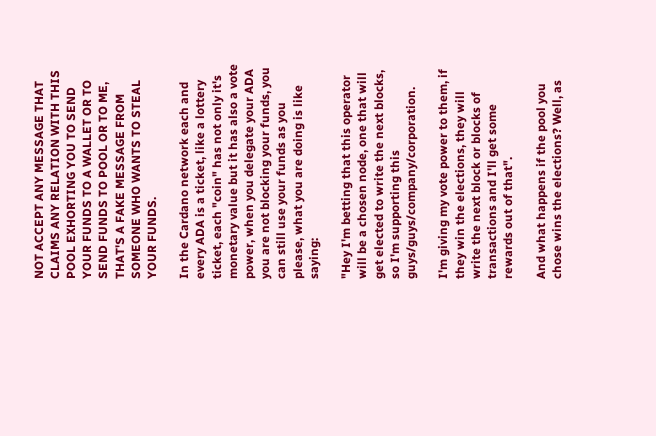NOT ACCEPT ANY MESSAGE THAT CLAIMS ANY RELATION WITH THIS POOL EXHORTING YOU TO SEND YOUR FUNDS TO A WALLET OR TO SEND FUNDS TO POOL OR TO ME, THAT'S A FAKE MESSAGE FROM SOMEONE WHO WANTS TO STEAL YOUR FUNDS.

In the Cardano network each and every ADA is a ticket, like a lottery ticket, each "coin" has not only it's monetary value but it has also a vote power, when you delegate your ADA you are not blocking your funds, you can still use your funds as you please, what you are doing is like saying:

"Hey I'm betting that this operator will be a chosen node, one that will get elected to write the next blocks, so I'm supporting this guys/guys/company/corporation.

I'm giving my vote power to them, if they win the elections, they will write the next block or blocks of transactions and I'll get some rewards out of that".

And what happens if the pool you chose wins the elections? Well, as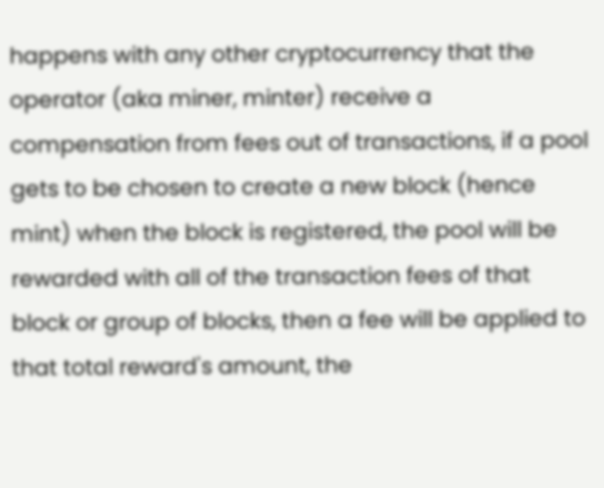happens with any other cryptocurrency that the operator (aka miner, minter) receive a compensation from fees out of transactions, if a pool gets to be chosen to create a new block (hence mint) when the block is registered, the pool will be rewarded with all of the transaction fees of that block or group of blocks, then a fee will be applied to that total reward's amount, the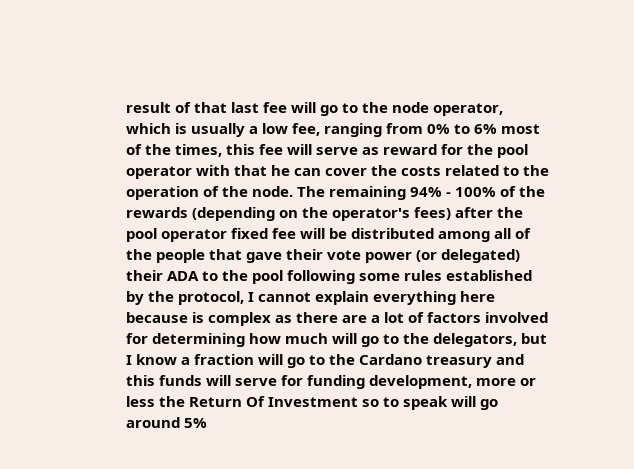result of that last fee will go to the node operator, which is usually a low fee, ranging from 0% to 6% most of the times, this fee will serve as reward for the pool operator with that he can cover the costs related to the operation of the node. The remaining 94% - 100% of the rewards (depending on the operator's fees) after the pool operator fixed fee will be distributed among all of the people that gave their vote power (or delegated) their ADA to the pool following some rules established by the protocol, I cannot explain everything here because is complex as there are a lot of factors involved for determining how much will go to the delegators, but I know a fraction will go to the Cardano treasury and this funds will serve for funding development, more or less the Return Of Investment so to speak will go around 5%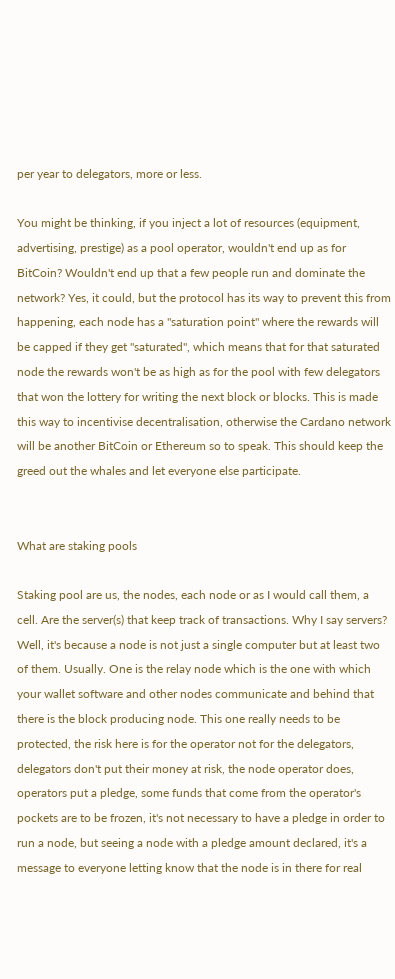per year to delegators, more or less.

You might be thinking, if you inject a lot of resources (equipment, advertising, prestige) as a pool operator, wouldn't end up as for BitCoin? Wouldn't end up that a few people run and dominate the network? Yes, it could, but the protocol has its way to prevent this from happening, each node has a "saturation point" where the rewards will be capped if they get "saturated", which means that for that saturated node the rewards won't be as high as for the pool with few delegators that won the lottery for writing the next block or blocks. This is made this way to incentivise decentralisation, otherwise the Cardano network will be another BitCoin or Ethereum so to speak. This should keep the greed out the whales and let everyone else participate.


What are staking pools

Staking pool are us, the nodes, each node or as I would call them, a cell. Are the server(s) that keep track of transactions. Why I say servers? Well, it's because a node is not just a single computer but at least two of them. Usually. One is the relay node which is the one with which your wallet software and other nodes communicate and behind that there is the block producing node. This one really needs to be protected, the risk here is for the operator not for the delegators, delegators don't put their money at risk, the node operator does, operators put a pledge, some funds that come from the operator's pockets are to be frozen, it's not necessary to have a pledge in order to run a node, but seeing a node with a pledge amount declared, it's a message to everyone letting know that the node is in there for real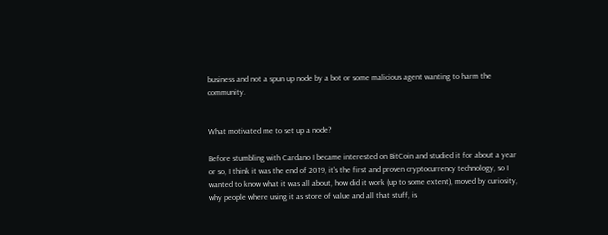business and not a spun up node by a bot or some malicious agent wanting to harm the community.


What motivated me to set up a node?

Before stumbling with Cardano I became interested on BitCoin and studied it for about a year or so, I think it was the end of 2019, it's the first and proven cryptocurrency technology, so I wanted to know what it was all about, how did it work (up to some extent), moved by curiosity, why people where using it as store of value and all that stuff, is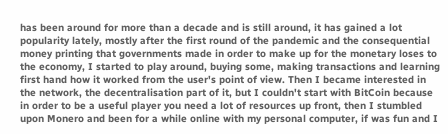has been around for more than a decade and is still around, it has gained a lot popularity lately, mostly after the first round of the pandemic and the consequential money printing that governments made in order to make up for the monetary loses to the economy, I started to play around, buying some, making transactions and learning first hand how it worked from the user's point of view. Then I became interested in the network, the decentralisation part of it, but I couldn't start with BitCoin because in order to be a useful player you need a lot of resources up front, then I stumbled upon Monero and been for a while online with my personal computer, if was fun and I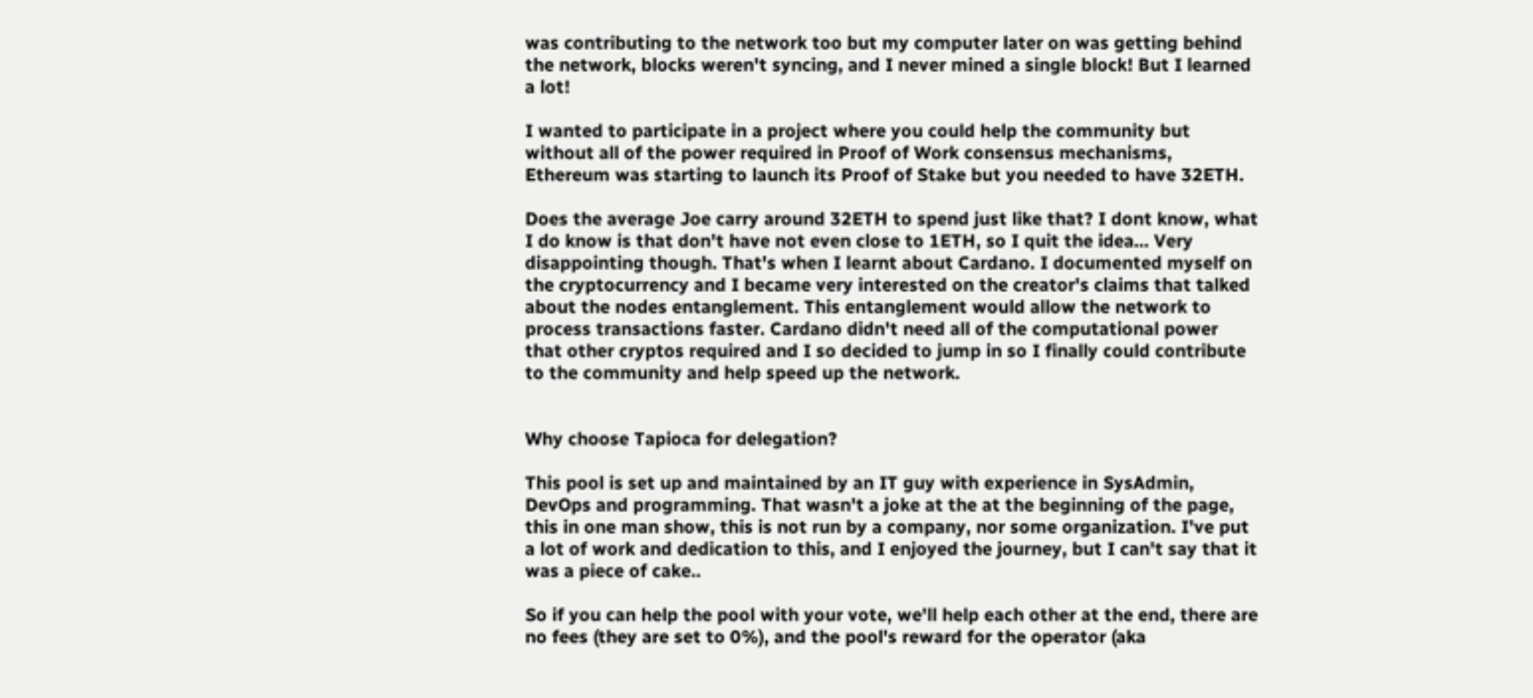was contributing to the network too but my computer later on was getting behind the network, blocks weren't syncing, and I never mined a single block! But I learned a lot!

I wanted to participate in a project where you could help the community but without all of the power required in Proof of Work consensus mechanisms, Ethereum was starting to launch its Proof of Stake but you needed to have 32ETH.

Does the average Joe carry around 32ETH to spend just like that? I dont know, what I do know is that don't have not even close to 1ETH, so I quit the idea... Very disappointing though. That's when I learnt about Cardano. I documented myself on the cryptocurrency and I became very interested on the creator's claims that talked about the nodes entanglement. This entanglement would allow the network to process transactions faster. Cardano didn't need all of the computational power that other cryptos required and I so decided to jump in so I finally could contribute to the community and help speed up the network.


Why choose Tapioca for delegation?

This pool is set up and maintained by an IT guy with experience in SysAdmin, DevOps and programming. That wasn't a joke at the at the beginning of the page, this in one man show, this is not run by a company, nor some organization. I've put a lot of work and dedication to this, and I enjoyed the journey, but I can't say that it was a piece of cake..

So if you can help the pool with your vote, we'll help each other at the end, there are no fees (they are set to 0%), and the pool's reward for the operator (aka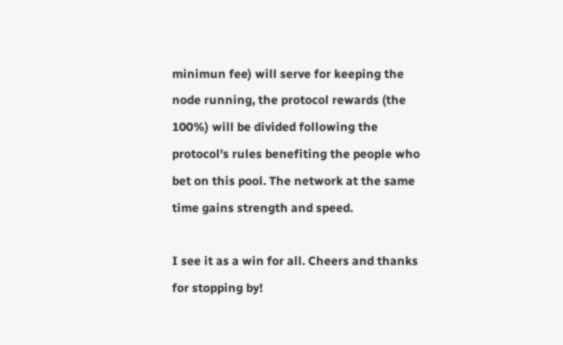minimun fee) will serve for keeping the node running, the protocol rewards (the 100%) will be divided following the protocol's rules benefiting the people who bet on this pool. The network at the same time gains strength and speed.

I see it as a win for all. Cheers and thanks for stopping by!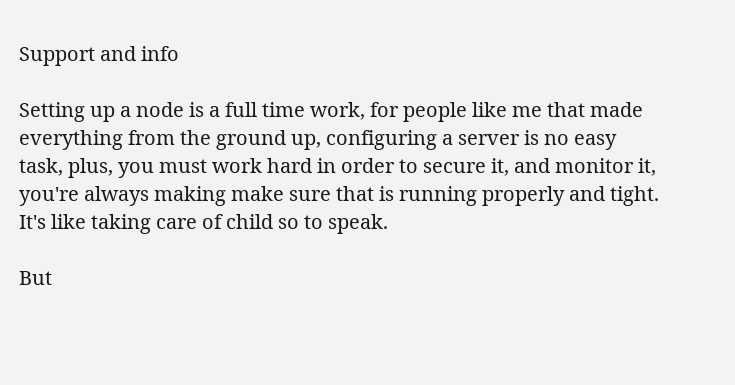Support and info

Setting up a node is a full time work, for people like me that made everything from the ground up, configuring a server is no easy task, plus, you must work hard in order to secure it, and monitor it, you're always making make sure that is running properly and tight. It's like taking care of child so to speak.

But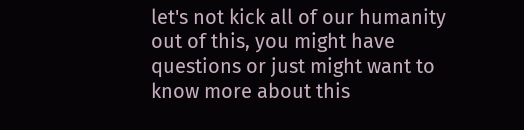let's not kick all of our humanity out of this, you might have questions or just might want to know more about this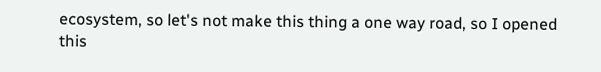ecosystem, so let's not make this thing a one way road, so I opened this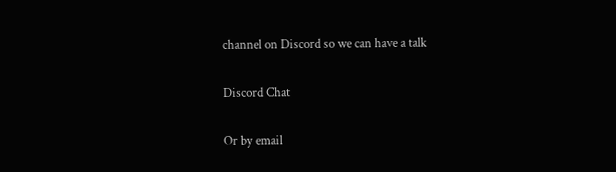channel on Discord so we can have a talk

Discord Chat

Or by email